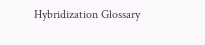Hybridization Glossary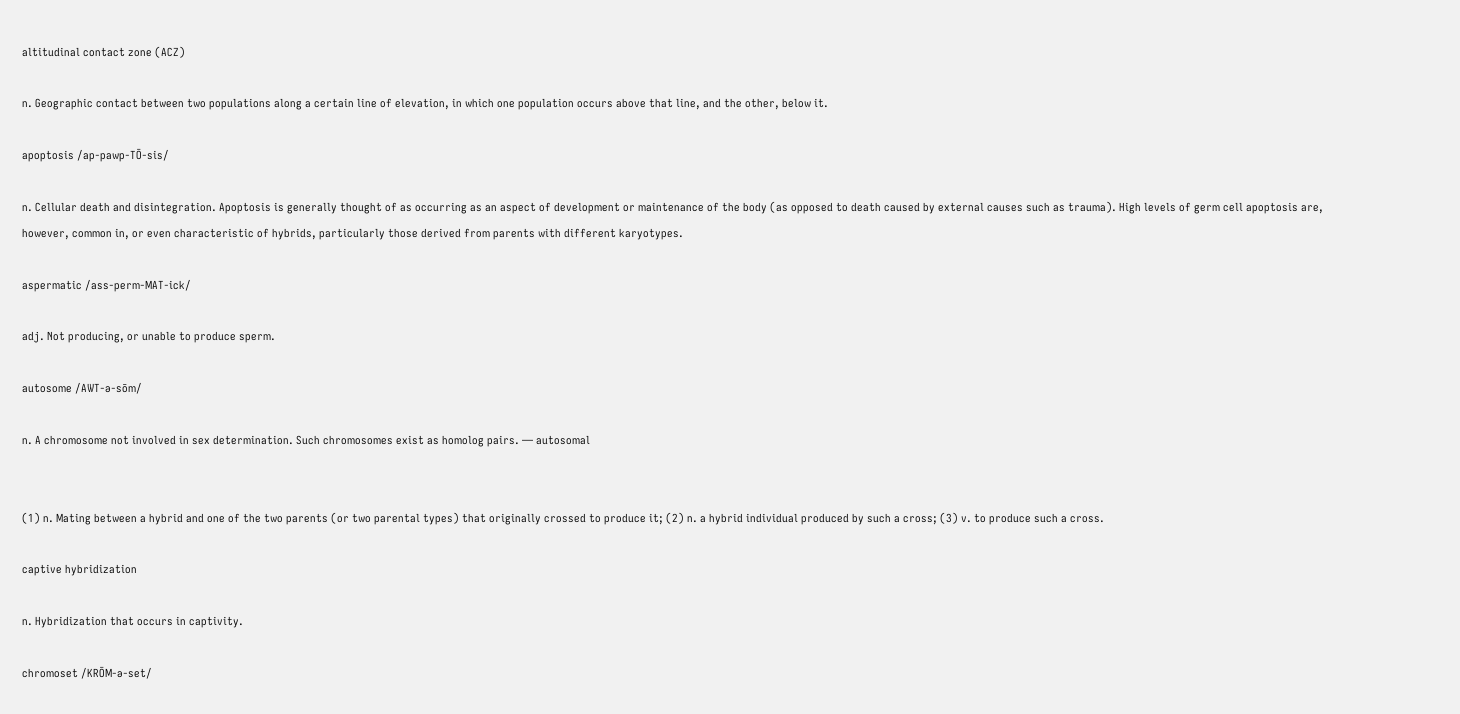altitudinal contact zone (ACZ)

n. Geographic contact between two populations along a certain line of elevation, in which one population occurs above that line, and the other, below it.

apoptosis /ap-pawp-TŌ-sis/

n. Cellular death and disintegration. Apoptosis is generally thought of as occurring as an aspect of development or maintenance of the body (as opposed to death caused by external causes such as trauma). High levels of germ cell apoptosis are, however, common in, or even characteristic of hybrids, particularly those derived from parents with different karyotypes.

aspermatic /ass-perm-MAT-ick/

adj. Not producing, or unable to produce sperm.

autosome /AWT-ə-sōm/

n. A chromosome not involved in sex determination. Such chromosomes exist as homolog pairs. — autosomal


(1) n. Mating between a hybrid and one of the two parents (or two parental types) that originally crossed to produce it; (2) n. a hybrid individual produced by such a cross; (3) v. to produce such a cross.

captive hybridization

n. Hybridization that occurs in captivity.

chromoset /KRŌM-ə-set/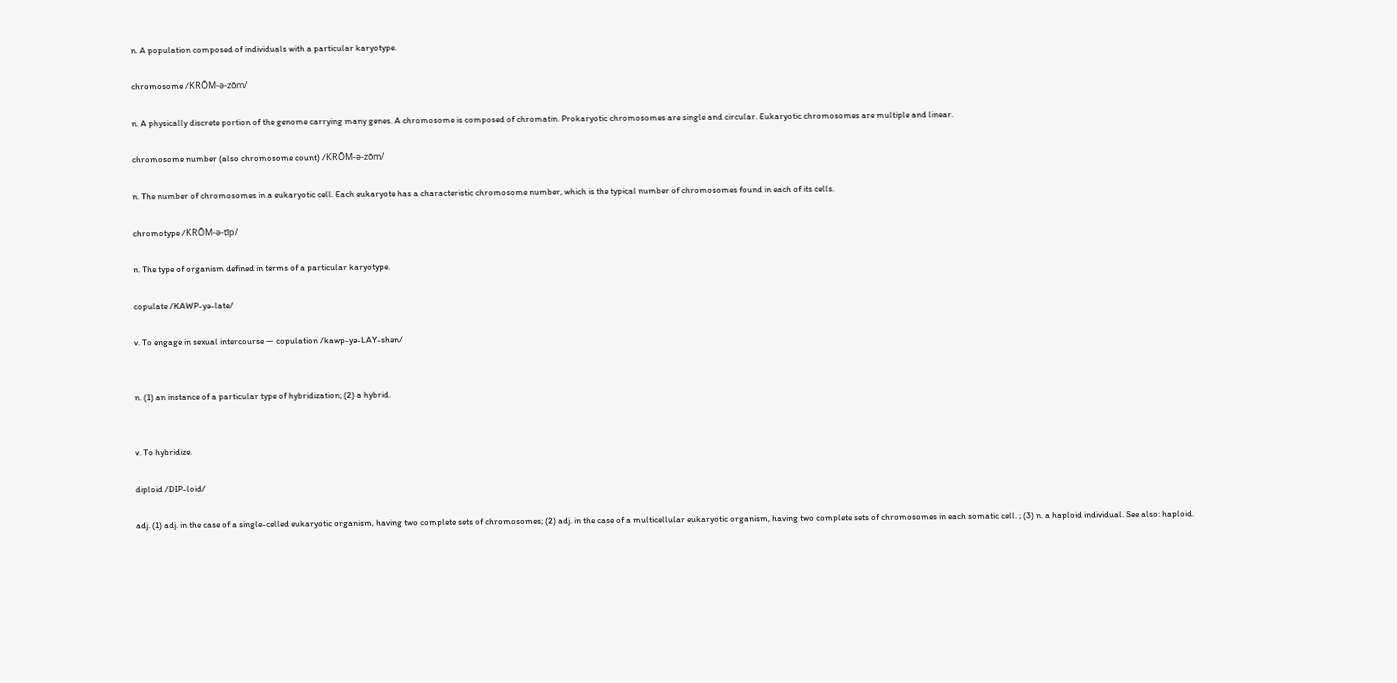n. A population composed of individuals with a particular karyotype.

chromosome /KRŌM-ə-zōm/

n. A physically discrete portion of the genome carrying many genes. A chromosome is composed of chromatin. Prokaryotic chromosomes are single and circular. Eukaryotic chromosomes are multiple and linear.

chromosome number (also chromosome count) /KRŌM-ə-zōm/

n. The number of chromosomes in a eukaryotic cell. Each eukaryote has a characteristic chromosome number, which is the typical number of chromosomes found in each of its cells.

chromotype /KRŌM-ə-tīp/

n. The type of organism defined in terms of a particular karyotype.

copulate /KAWP-yə-late/

v. To engage in sexual intercourse — copulation /kawp-yə-LAY-shən/


n. (1) an instance of a particular type of hybridization; (2) a hybrid.


v. To hybridize.

diploid /DIP-loid/

adj. (1) adj. in the case of a single-celled eukaryotic organism, having two complete sets of chromosomes; (2) adj. in the case of a multicellular eukaryotic organism, having two complete sets of chromosomes in each somatic cell. ; (3) n. a haploid individual. See also: haploid.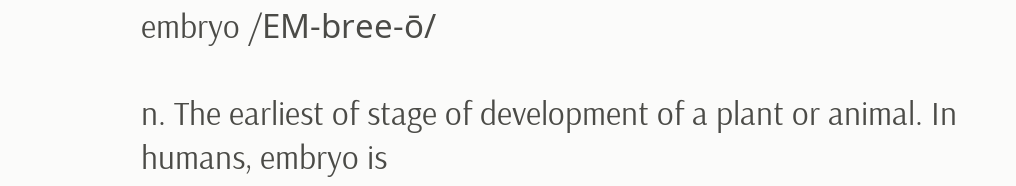embryo /EM-bree-ō/

n. The earliest of stage of development of a plant or animal. In humans, embryo is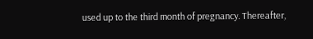used up to the third month of pregnancy. Thereafter,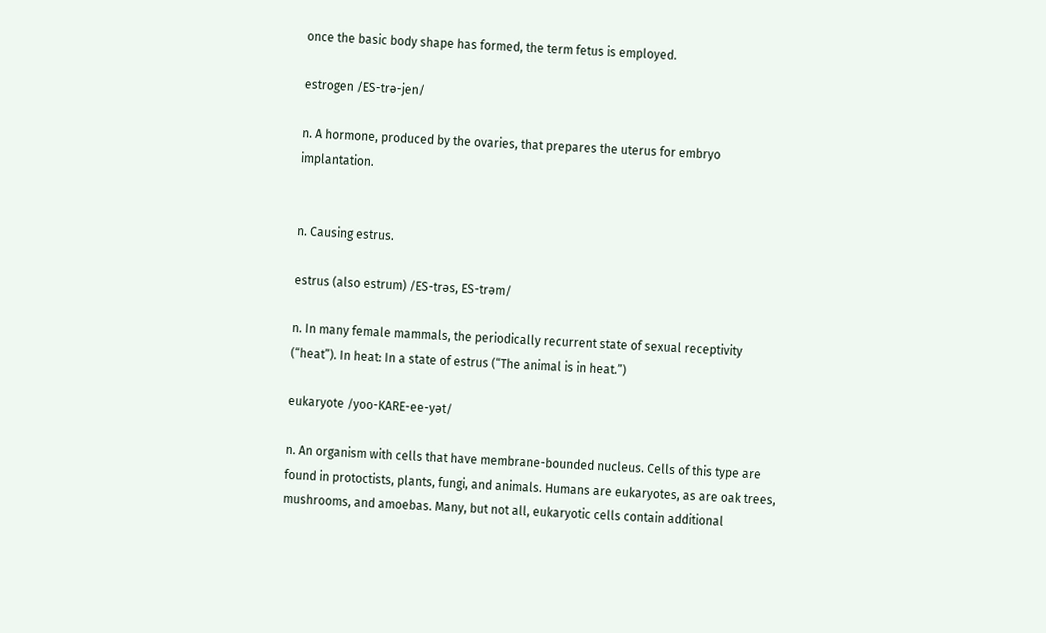once the basic body shape has formed, the term fetus is employed.

estrogen /ES-trə-jen/

n. A hormone, produced by the ovaries, that prepares the uterus for embryo implantation.


n. Causing estrus.

estrus (also estrum) /ES-trəs, ES-trəm/

n. In many female mammals, the periodically recurrent state of sexual receptivity (“heat”). In heat: In a state of estrus (“The animal is in heat.”)

eukaryote /yoo-KARE-ee-yət/

n. An organism with cells that have membrane-bounded nucleus. Cells of this type are found in protoctists, plants, fungi, and animals. Humans are eukaryotes, as are oak trees, mushrooms, and amoebas. Many, but not all, eukaryotic cells contain additional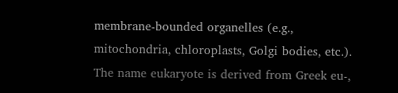membrane-bounded organelles (e.g., mitochondria, chloroplasts, Golgi bodies, etc.). The name eukaryote is derived from Greek eu-,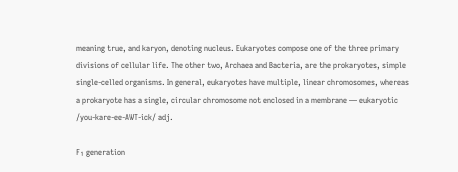meaning true, and karyon, denoting nucleus. Eukaryotes compose one of the three primary divisions of cellular life. The other two, Archaea and Bacteria, are the prokaryotes, simple single-celled organisms. In general, eukaryotes have multiple, linear chromosomes, whereas a prokaryote has a single, circular chromosome not enclosed in a membrane — eukaryotic /you-kare-ee-AWT-ick/ adj.

F₁ generation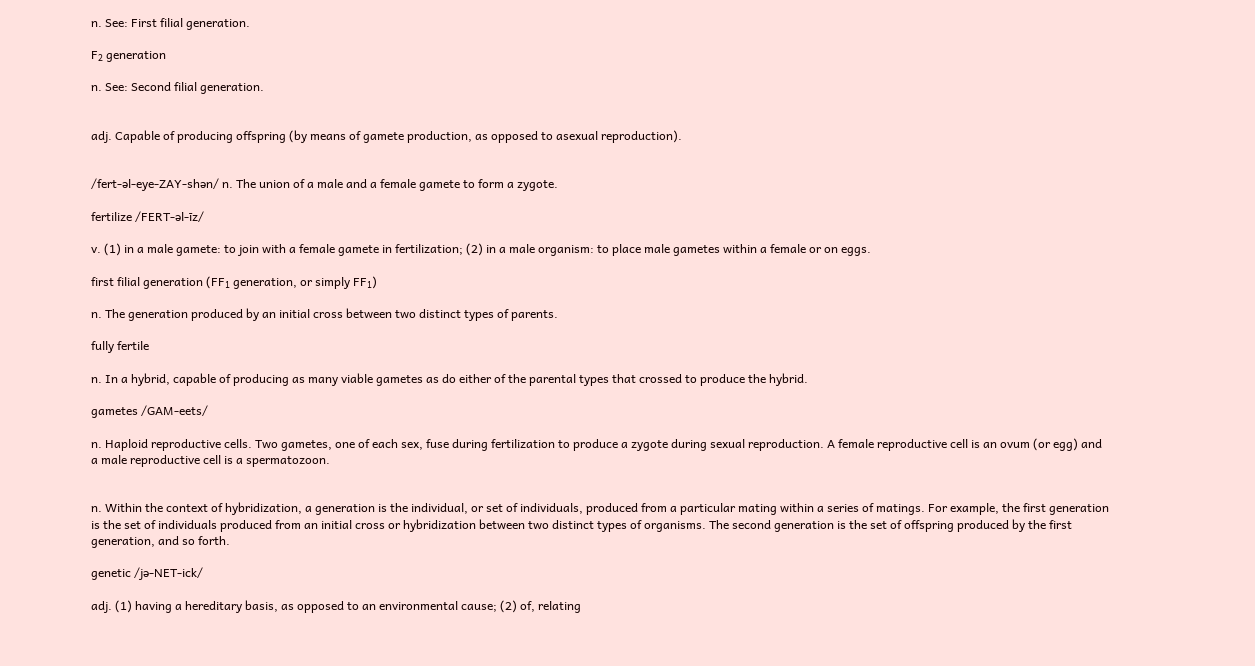n. See: First filial generation.

F₂ generation

n. See: Second filial generation.


adj. Capable of producing offspring (by means of gamete production, as opposed to asexual reproduction).


/fert-əl-eye-ZAY-shən/ n. The union of a male and a female gamete to form a zygote.

fertilize /FERT-əl-īz/

v. (1) in a male gamete: to join with a female gamete in fertilization; (2) in a male organism: to place male gametes within a female or on eggs.

first filial generation (FF₁ generation, or simply FF₁)

n. The generation produced by an initial cross between two distinct types of parents.

fully fertile

n. In a hybrid, capable of producing as many viable gametes as do either of the parental types that crossed to produce the hybrid.

gametes /GAM-eets/

n. Haploid reproductive cells. Two gametes, one of each sex, fuse during fertilization to produce a zygote during sexual reproduction. A female reproductive cell is an ovum (or egg) and a male reproductive cell is a spermatozoon.


n. Within the context of hybridization, a generation is the individual, or set of individuals, produced from a particular mating within a series of matings. For example, the first generation is the set of individuals produced from an initial cross or hybridization between two distinct types of organisms. The second generation is the set of offspring produced by the first generation, and so forth.

genetic /jə-NET-ick/

adj. (1) having a hereditary basis, as opposed to an environmental cause; (2) of, relating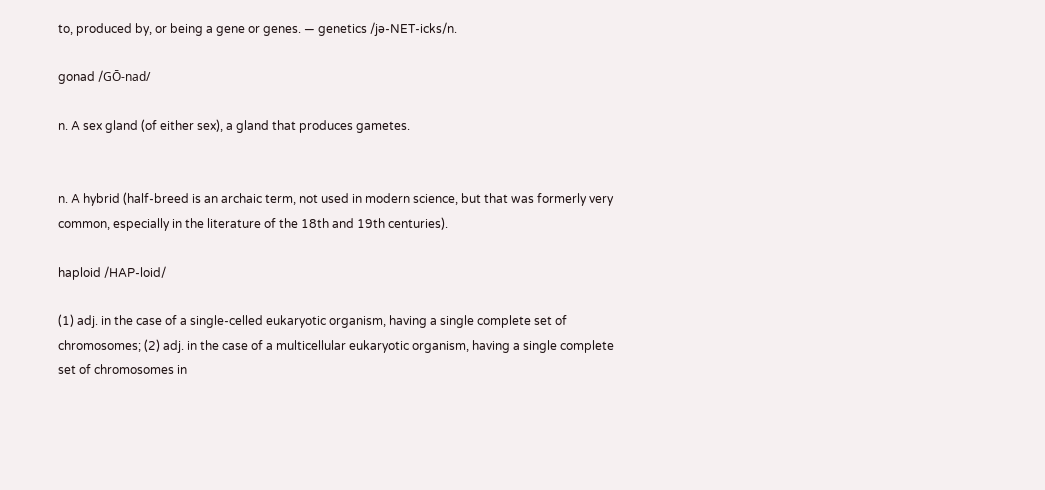to, produced by, or being a gene or genes. — genetics /jə-NET-icks/n.

gonad /GŌ-nad/

n. A sex gland (of either sex), a gland that produces gametes.


n. A hybrid (half-breed is an archaic term, not used in modern science, but that was formerly very common, especially in the literature of the 18th and 19th centuries).

haploid /HAP-loid/

(1) adj. in the case of a single-celled eukaryotic organism, having a single complete set of chromosomes; (2) adj. in the case of a multicellular eukaryotic organism, having a single complete set of chromosomes in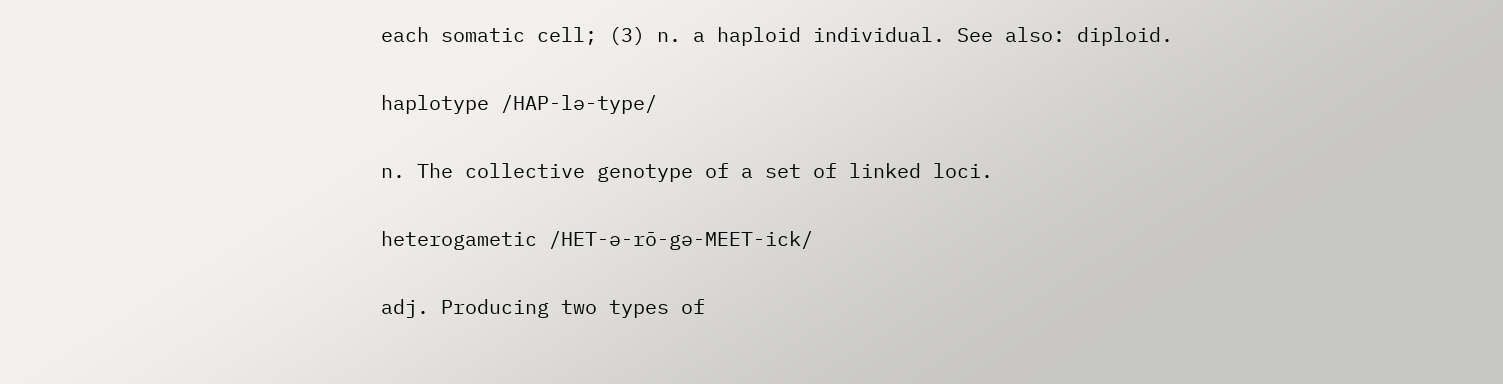each somatic cell; (3) n. a haploid individual. See also: diploid.

haplotype /HAP-lə-type/

n. The collective genotype of a set of linked loci.

heterogametic /HET-ə-rō-gə-MEET-ick/

adj. Producing two types of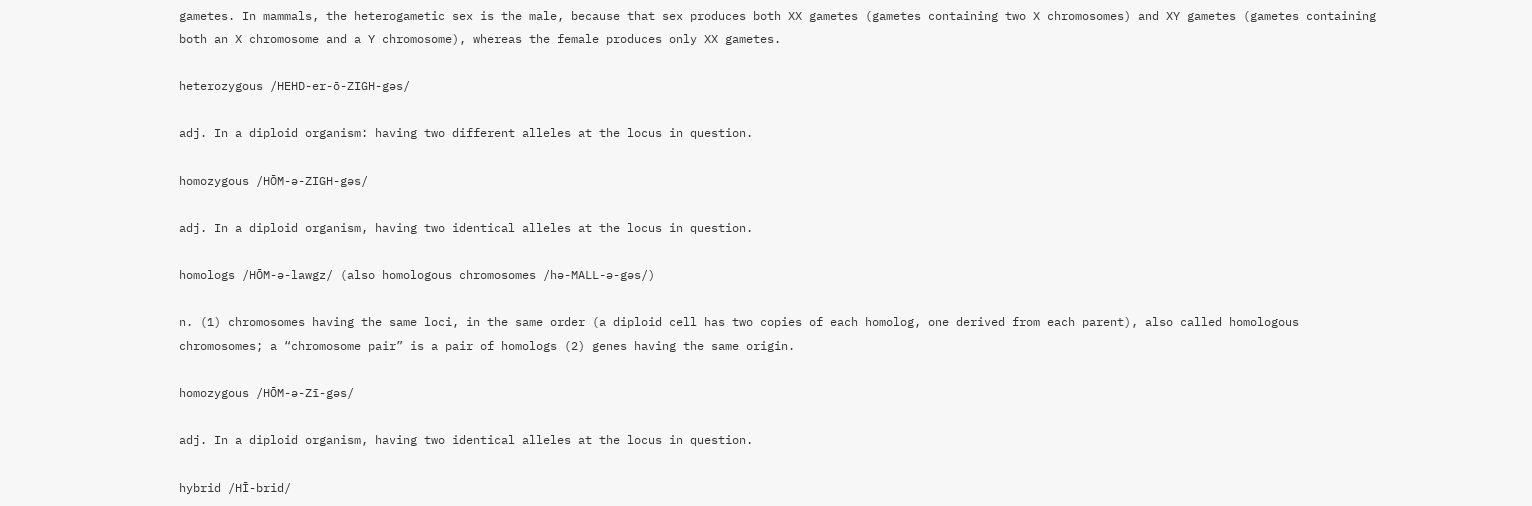gametes. In mammals, the heterogametic sex is the male, because that sex produces both XX gametes (gametes containing two X chromosomes) and XY gametes (gametes containing both an X chromosome and a Y chromosome), whereas the female produces only XX gametes.

heterozygous /HEHD-er-ō-ZIGH-gəs/

adj. In a diploid organism: having two different alleles at the locus in question.

homozygous /HŌM-ə-ZIGH-gəs/

adj. In a diploid organism, having two identical alleles at the locus in question.

homologs /HŌM-ə-lawgz/ (also homologous chromosomes /hə-MALL-ə-gəs/)

n. (1) chromosomes having the same loci, in the same order (a diploid cell has two copies of each homolog, one derived from each parent), also called homologous chromosomes; a “chromosome pair” is a pair of homologs (2) genes having the same origin.

homozygous /HŌM-ə-Zī-gəs/

adj. In a diploid organism, having two identical alleles at the locus in question.

hybrid /HĪ-brid/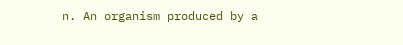n. An organism produced by a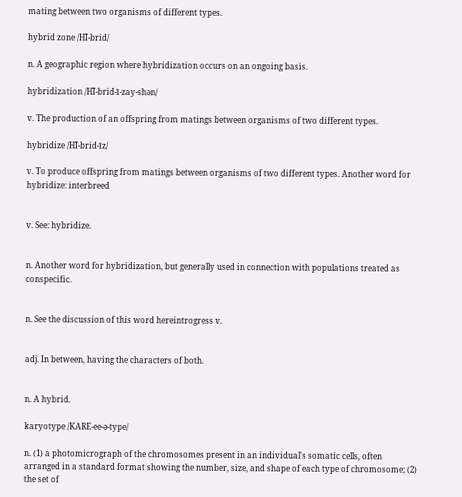mating between two organisms of different types.

hybrid zone /HĪ-brid/

n. A geographic region where hybridization occurs on an ongoing basis.

hybridization /HĪ-brid-ī-zay-shən/

v. The production of an offspring from matings between organisms of two different types.

hybridize /HĪ-brid-īz/

v. To produce offspring from matings between organisms of two different types. Another word for hybridize: interbreed


v. See: hybridize.


n. Another word for hybridization, but generally used in connection with populations treated as conspecific.


n. See the discussion of this word hereintrogress v.


adj. In between, having the characters of both.


n. A hybrid.

karyotype /KARE-ee-ə-type/

n. (1) a photomicrograph of the chromosomes present in an individual's somatic cells, often arranged in a standard format showing the number, size, and shape of each type of chromosome; (2) the set of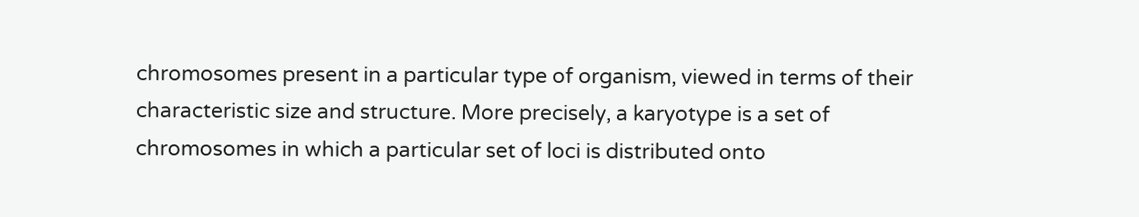chromosomes present in a particular type of organism, viewed in terms of their characteristic size and structure. More precisely, a karyotype is a set of chromosomes in which a particular set of loci is distributed onto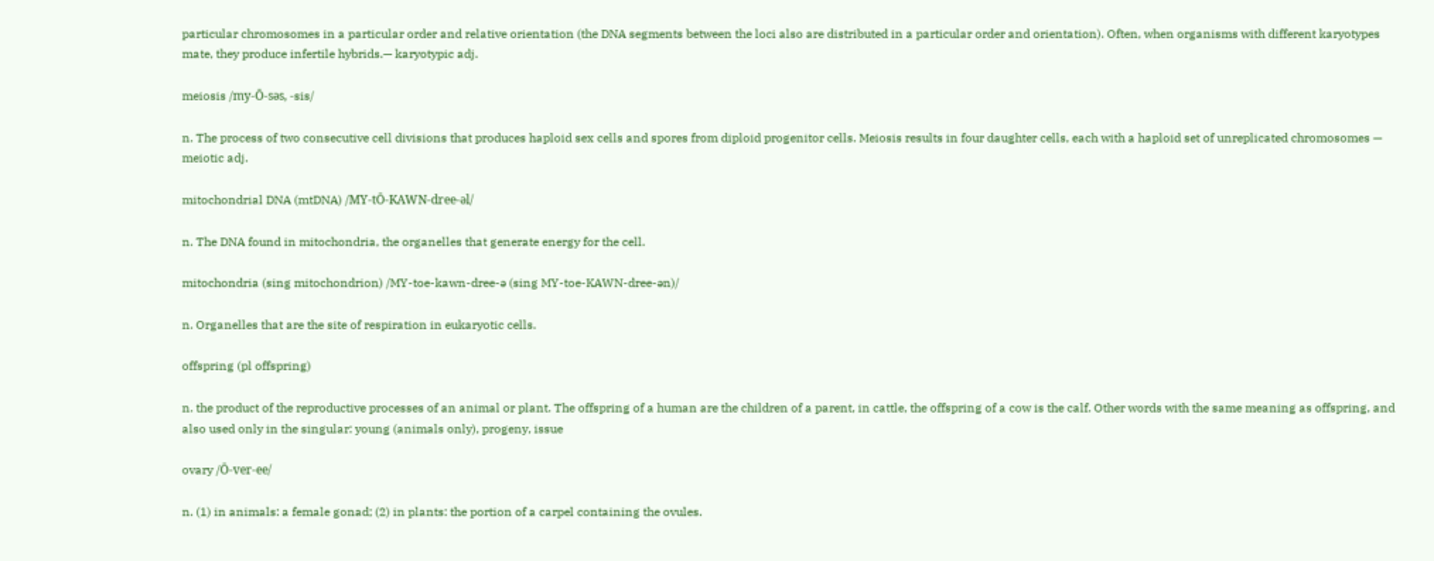particular chromosomes in a particular order and relative orientation (the DNA segments between the loci also are distributed in a particular order and orientation). Often, when organisms with different karyotypes mate, they produce infertile hybrids.— karyotypic adj.

meiosis /my-Ō-səs, -sis/

n. The process of two consecutive cell divisions that produces haploid sex cells and spores from diploid progenitor cells. Meiosis results in four daughter cells, each with a haploid set of unreplicated chromosomes — meiotic adj.

mitochondrial DNA (mtDNA) /MY-tŌ-KAWN-dree-əl/

n. The DNA found in mitochondria, the organelles that generate energy for the cell.

mitochondria (sing mitochondrion) /MY-toe-kawn-dree-ə (sing MY-toe-KAWN-dree-ən)/

n. Organelles that are the site of respiration in eukaryotic cells.

offspring (pl offspring)

n. the product of the reproductive processes of an animal or plant. The offspring of a human are the children of a parent, in cattle, the offspring of a cow is the calf. Other words with the same meaning as offspring, and also used only in the singular: young (animals only), progeny, issue

ovary /Ō-ver-ee/

n. (1) in animals: a female gonad; (2) in plants: the portion of a carpel containing the ovules.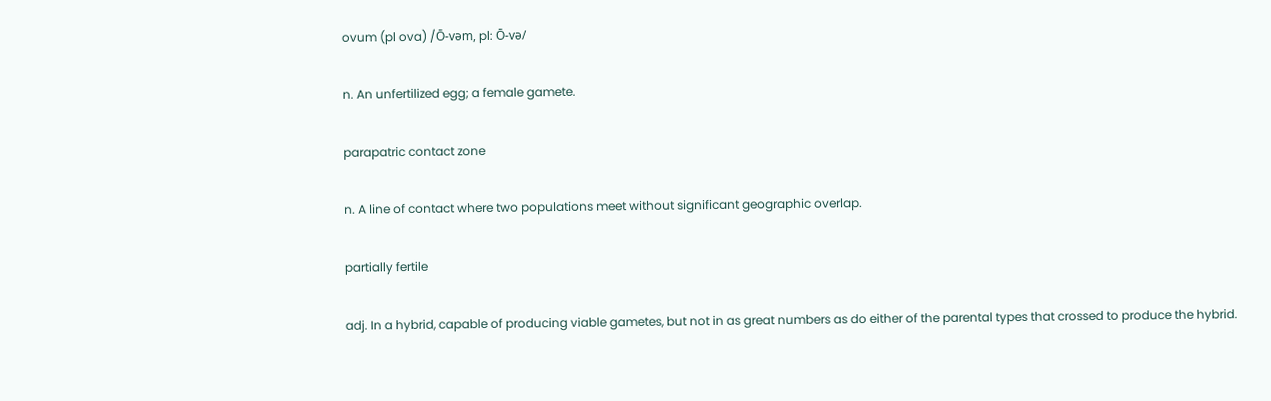ovum (pl ova) /Ō-vəm, pl: Ō-və/

n. An unfertilized egg; a female gamete.

parapatric contact zone

n. A line of contact where two populations meet without significant geographic overlap.

partially fertile

adj. In a hybrid, capable of producing viable gametes, but not in as great numbers as do either of the parental types that crossed to produce the hybrid.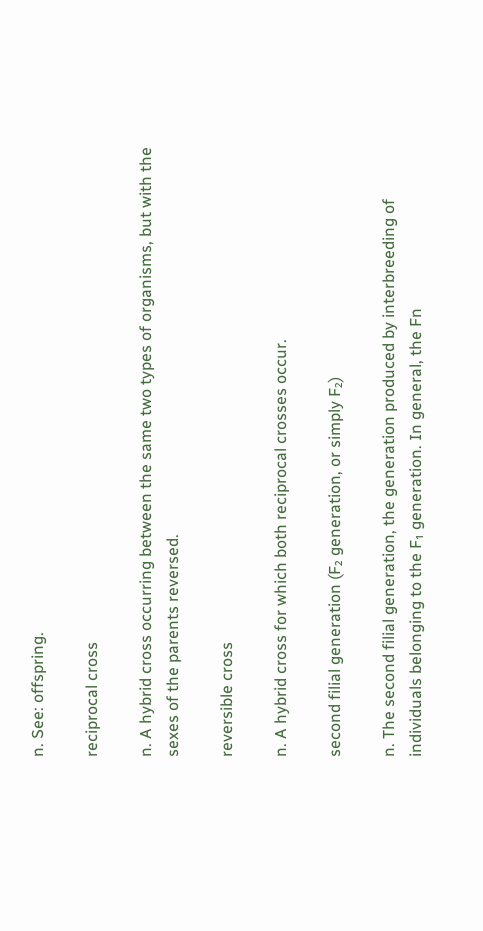n. See: offspring.

reciprocal cross

n. A hybrid cross occurring between the same two types of organisms, but with the sexes of the parents reversed.

reversible cross

n. A hybrid cross for which both reciprocal crosses occur.

second filial generation (F₂ generation, or simply F₂)

n. The second filial generation, the generation produced by interbreeding of individuals belonging to the F₁ generation. In general, the Fn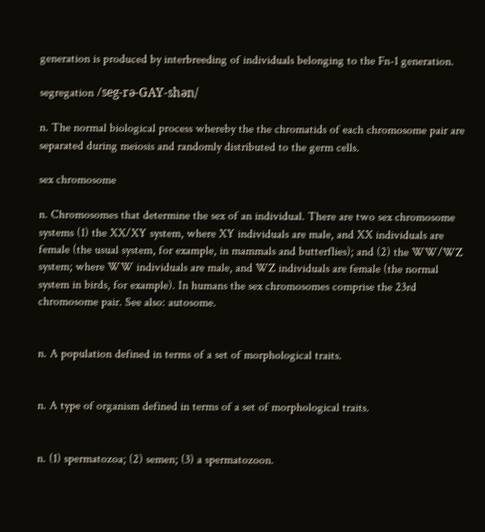generation is produced by interbreeding of individuals belonging to the Fn-1 generation.

segregation /seg-rə-GAY-shən/

n. The normal biological process whereby the the chromatids of each chromosome pair are separated during meiosis and randomly distributed to the germ cells.

sex chromosome

n. Chromosomes that determine the sex of an individual. There are two sex chromosome systems (1) the XX/XY system, where XY individuals are male, and XX individuals are female (the usual system, for example, in mammals and butterflies); and (2) the WW/WZ system; where WW individuals are male, and WZ individuals are female (the normal system in birds, for example). In humans the sex chromosomes comprise the 23rd chromosome pair. See also: autosome.


n. A population defined in terms of a set of morphological traits.


n. A type of organism defined in terms of a set of morphological traits.


n. (1) spermatozoa; (2) semen; (3) a spermatozoon.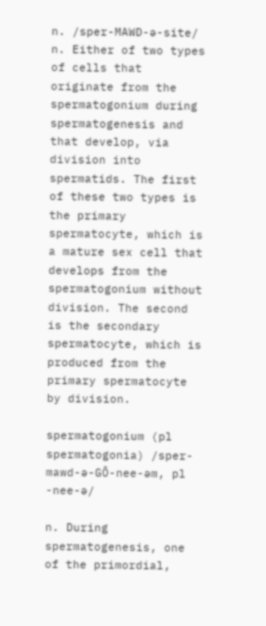n. /sper-MAWD-ə-site/ n. Either of two types of cells that originate from the spermatogonium during spermatogenesis and that develop, via division into spermatids. The first of these two types is the primary spermatocyte, which is a mature sex cell that develops from the spermatogonium without division. The second is the secondary spermatocyte, which is produced from the primary spermatocyte by division.

spermatogonium (pl spermatogonia) /sper-mawd-ə-GŌ-nee-əm, pl -nee-ə/

n. During spermatogenesis, one of the primordial,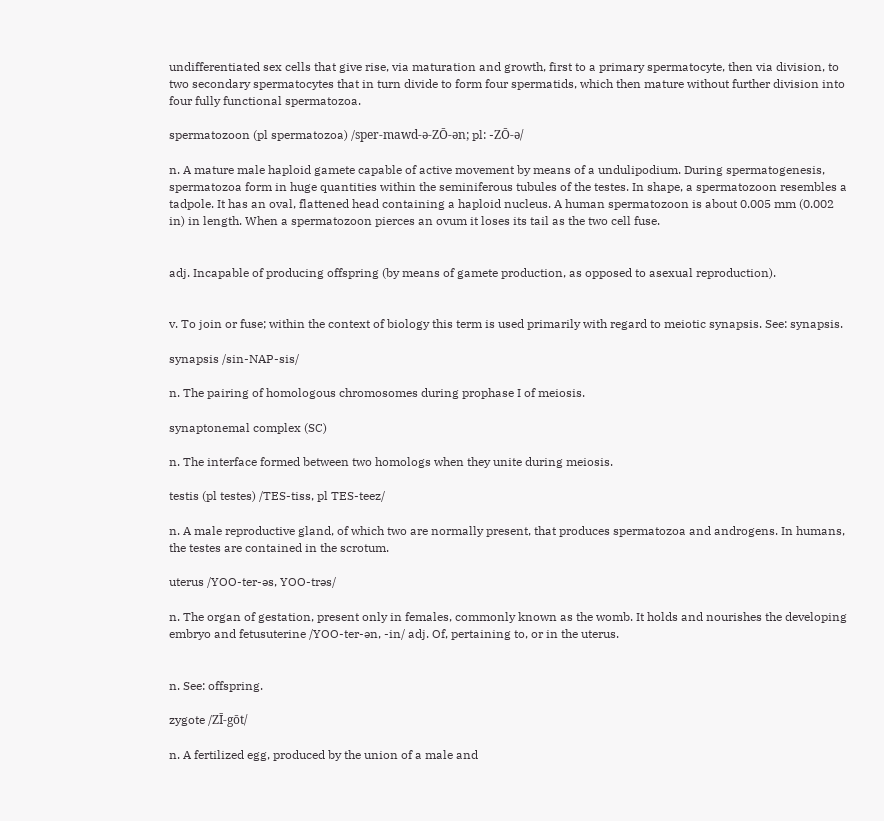undifferentiated sex cells that give rise, via maturation and growth, first to a primary spermatocyte, then via division, to two secondary spermatocytes that in turn divide to form four spermatids, which then mature without further division into four fully functional spermatozoa.

spermatozoon (pl spermatozoa) /sper-mawd-ə-ZŌ-ən; pl: -ZŌ-ə/

n. A mature male haploid gamete capable of active movement by means of a undulipodium. During spermatogenesis, spermatozoa form in huge quantities within the seminiferous tubules of the testes. In shape, a spermatozoon resembles a tadpole. It has an oval, flattened head containing a haploid nucleus. A human spermatozoon is about 0.005 mm (0.002 in) in length. When a spermatozoon pierces an ovum it loses its tail as the two cell fuse.


adj. Incapable of producing offspring (by means of gamete production, as opposed to asexual reproduction).


v. To join or fuse; within the context of biology this term is used primarily with regard to meiotic synapsis. See: synapsis.

synapsis /sin-NAP-sis/

n. The pairing of homologous chromosomes during prophase I of meiosis.

synaptonemal complex (SC)

n. The interface formed between two homologs when they unite during meiosis.

testis (pl testes) /TES-tiss, pl TES-teez/

n. A male reproductive gland, of which two are normally present, that produces spermatozoa and androgens. In humans, the testes are contained in the scrotum.

uterus /YOO-ter-əs, YOO-trəs/

n. The organ of gestation, present only in females, commonly known as the womb. It holds and nourishes the developing embryo and fetusuterine /YOO-ter-ən, -in/ adj. Of, pertaining to, or in the uterus.


n. See: offspring.

zygote /ZĪ-gōt/

n. A fertilized egg, produced by the union of a male and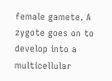female gamete. A zygote goes on to develop into a multicellular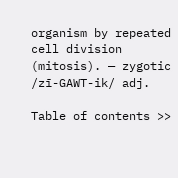organism by repeated cell division (mitosis). — zygotic /zī-GAWT-ik/ adj.

Table of contents >>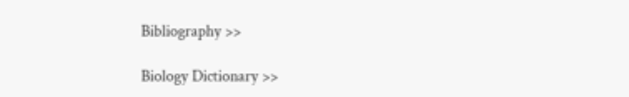Bibliography >>

Biology Dictionary >>